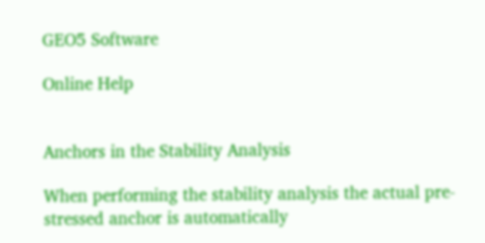GEO5 Software

Online Help


Anchors in the Stability Analysis

When performing the stability analysis the actual pre-stressed anchor is automatically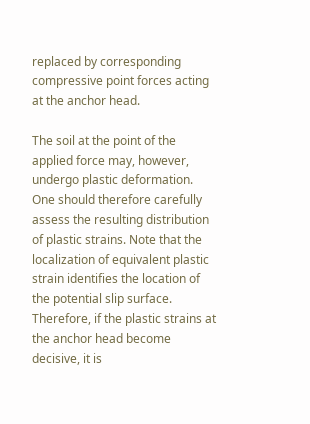replaced by corresponding compressive point forces acting at the anchor head.

The soil at the point of the applied force may, however, undergo plastic deformation. One should therefore carefully assess the resulting distribution of plastic strains. Note that the localization of equivalent plastic strain identifies the location of the potential slip surface. Therefore, if the plastic strains at the anchor head become decisive, it is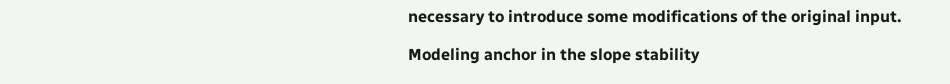necessary to introduce some modifications of the original input.

Modeling anchor in the slope stability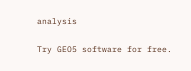analysis

Try GEO5 software for free.